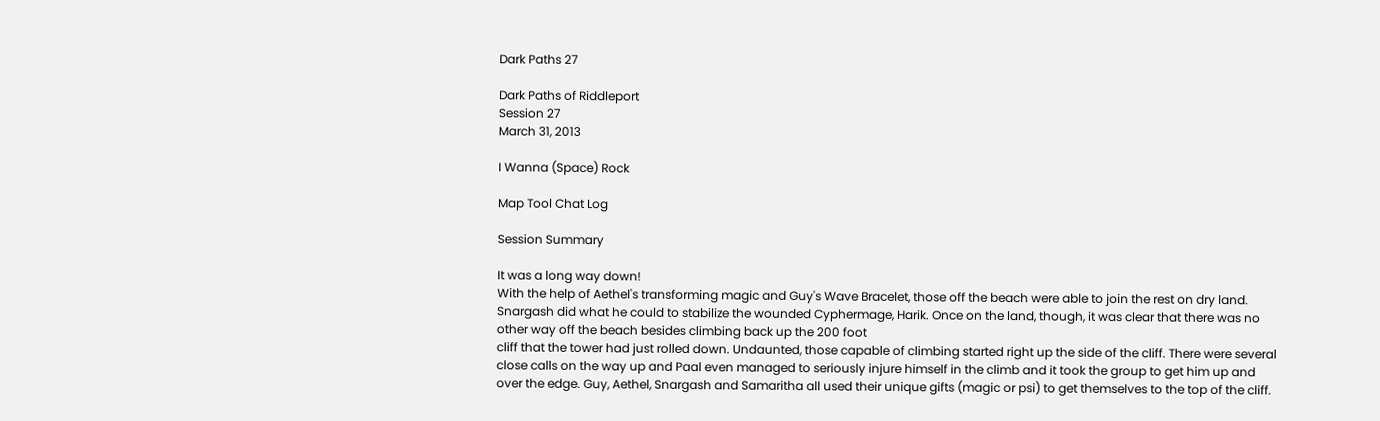Dark Paths 27

Dark Paths of Riddleport
Session 27
March 31, 2013

I Wanna (Space) Rock

Map Tool Chat Log

Session Summary

It was a long way down!
With the help of Aethel's transforming magic and Guy's Wave Bracelet, those off the beach were able to join the rest on dry land. Snargash did what he could to stabilize the wounded Cyphermage, Harik. Once on the land, though, it was clear that there was no other way off the beach besides climbing back up the 200 foot
cliff that the tower had just rolled down. Undaunted, those capable of climbing started right up the side of the cliff. There were several close calls on the way up and Paal even managed to seriously injure himself in the climb and it took the group to get him up and over the edge. Guy, Aethel, Snargash and Samaritha all used their unique gifts (magic or psi) to get themselves to the top of the cliff.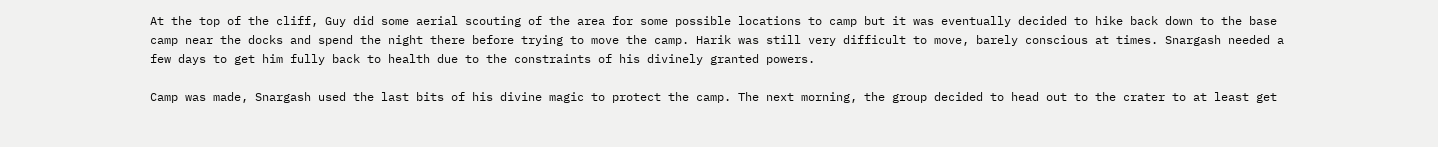At the top of the cliff, Guy did some aerial scouting of the area for some possible locations to camp but it was eventually decided to hike back down to the base camp near the docks and spend the night there before trying to move the camp. Harik was still very difficult to move, barely conscious at times. Snargash needed a few days to get him fully back to health due to the constraints of his divinely granted powers.

Camp was made, Snargash used the last bits of his divine magic to protect the camp. The next morning, the group decided to head out to the crater to at least get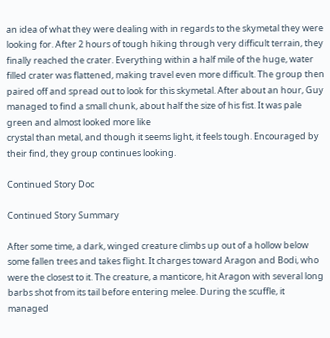an idea of what they were dealing with in regards to the skymetal they were looking for. After 2 hours of tough hiking through very difficult terrain, they finally reached the crater. Everything within a half mile of the huge, water filled crater was flattened, making travel even more difficult. The group then paired off and spread out to look for this skymetal. After about an hour, Guy managed to find a small chunk, about half the size of his fist. It was pale green and almost looked more like
crystal than metal, and though it seems light, it feels tough. Encouraged by their find, they group continues looking.

Continued Story Doc

Continued Story Summary

After some time, a dark, winged creature climbs up out of a hollow below some fallen trees and takes flight. It charges toward Aragon and Bodi, who were the closest to it. The creature, a manticore, hit Aragon with several long barbs shot from its tail before entering melee. During the scuffle, it managed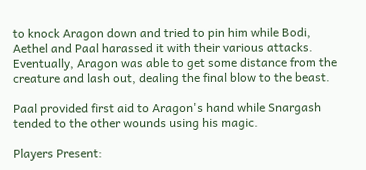to knock Aragon down and tried to pin him while Bodi, Aethel and Paal harassed it with their various attacks. Eventually, Aragon was able to get some distance from the creature and lash out, dealing the final blow to the beast.

Paal provided first aid to Aragon's hand while Snargash tended to the other wounds using his magic.

Players Present: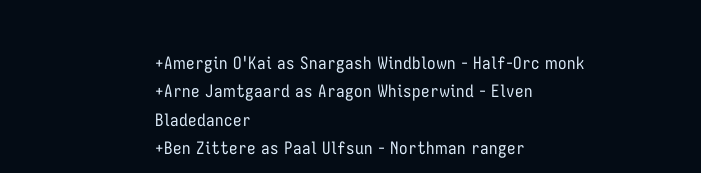+Amergin O'Kai as Snargash Windblown - Half-Orc monk
+Arne Jamtgaard as Aragon Whisperwind - Elven Bladedancer
+Ben Zittere as Paal Ulfsun - Northman ranger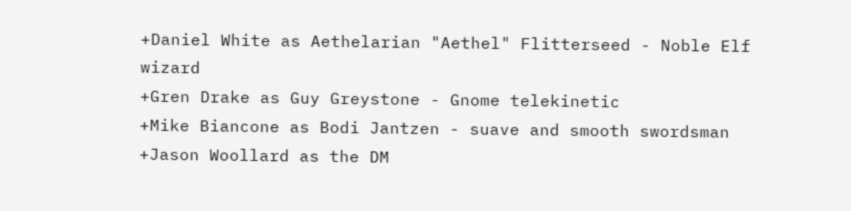+Daniel White as Aethelarian "Aethel" Flitterseed - Noble Elf wizard
+Gren Drake as Guy Greystone - Gnome telekinetic
+Mike Biancone as Bodi Jantzen - suave and smooth swordsman
+Jason Woollard as the DM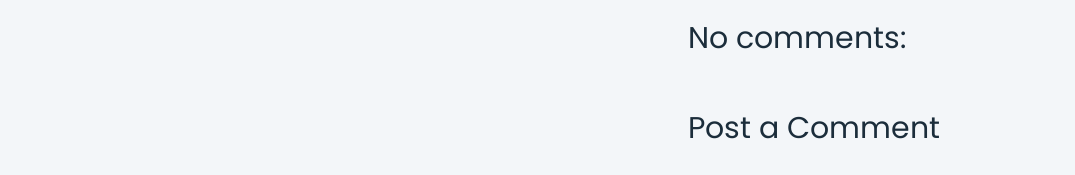No comments:

Post a Comment